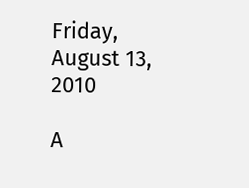Friday, August 13, 2010

A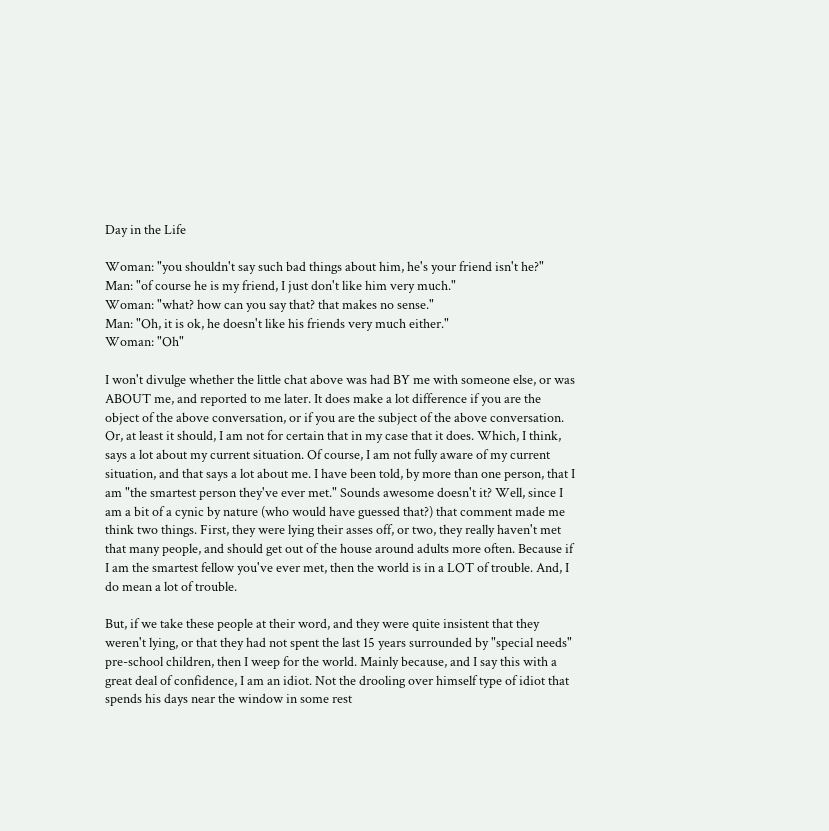Day in the Life

Woman: "you shouldn't say such bad things about him, he's your friend isn't he?"
Man: "of course he is my friend, I just don't like him very much."
Woman: "what? how can you say that? that makes no sense."
Man: "Oh, it is ok, he doesn't like his friends very much either."
Woman: "Oh"

I won't divulge whether the little chat above was had BY me with someone else, or was ABOUT me, and reported to me later. It does make a lot difference if you are the object of the above conversation, or if you are the subject of the above conversation. Or, at least it should, I am not for certain that in my case that it does. Which, I think, says a lot about my current situation. Of course, I am not fully aware of my current situation, and that says a lot about me. I have been told, by more than one person, that I am "the smartest person they've ever met." Sounds awesome doesn't it? Well, since I am a bit of a cynic by nature (who would have guessed that?) that comment made me think two things. First, they were lying their asses off, or two, they really haven't met that many people, and should get out of the house around adults more often. Because if I am the smartest fellow you've ever met, then the world is in a LOT of trouble. And, I do mean a lot of trouble.

But, if we take these people at their word, and they were quite insistent that they weren't lying, or that they had not spent the last 15 years surrounded by "special needs" pre-school children, then I weep for the world. Mainly because, and I say this with a great deal of confidence, I am an idiot. Not the drooling over himself type of idiot that spends his days near the window in some rest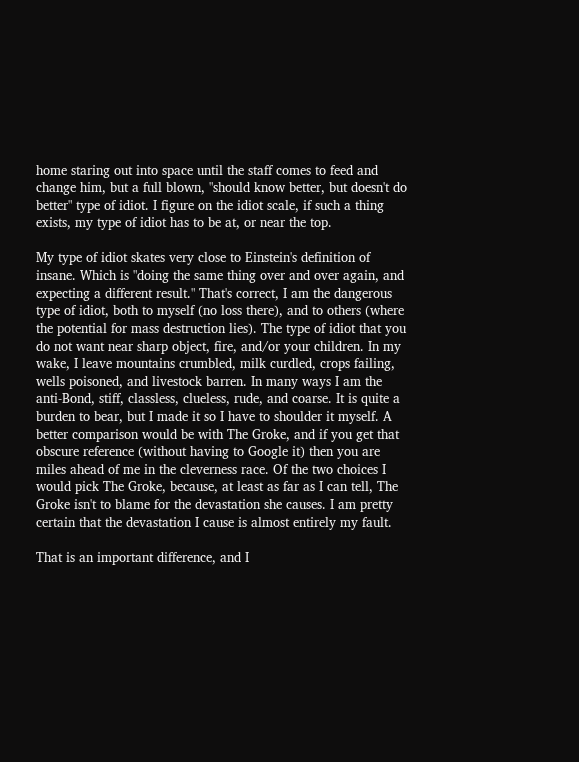home staring out into space until the staff comes to feed and change him, but a full blown, "should know better, but doesn't do better" type of idiot. I figure on the idiot scale, if such a thing exists, my type of idiot has to be at, or near the top.

My type of idiot skates very close to Einstein's definition of insane. Which is "doing the same thing over and over again, and expecting a different result." That's correct, I am the dangerous type of idiot, both to myself (no loss there), and to others (where the potential for mass destruction lies). The type of idiot that you do not want near sharp object, fire, and/or your children. In my wake, I leave mountains crumbled, milk curdled, crops failing, wells poisoned, and livestock barren. In many ways I am the anti-Bond, stiff, classless, clueless, rude, and coarse. It is quite a burden to bear, but I made it so I have to shoulder it myself. A better comparison would be with The Groke, and if you get that obscure reference (without having to Google it) then you are miles ahead of me in the cleverness race. Of the two choices I would pick The Groke, because, at least as far as I can tell, The Groke isn't to blame for the devastation she causes. I am pretty certain that the devastation I cause is almost entirely my fault.

That is an important difference, and I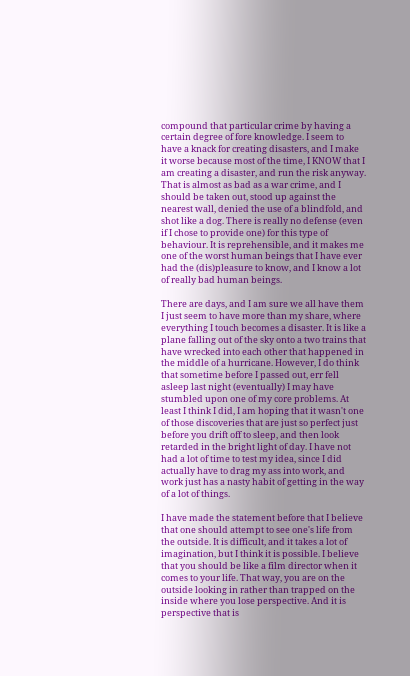compound that particular crime by having a certain degree of fore knowledge. I seem to have a knack for creating disasters, and I make it worse because most of the time, I KNOW that I am creating a disaster, and run the risk anyway. That is almost as bad as a war crime, and I should be taken out, stood up against the nearest wall, denied the use of a blindfold, and shot like a dog. There is really no defense (even if I chose to provide one) for this type of behaviour. It is reprehensible, and it makes me one of the worst human beings that I have ever had the (dis)pleasure to know, and I know a lot of really bad human beings.

There are days, and I am sure we all have them I just seem to have more than my share, where everything I touch becomes a disaster. It is like a plane falling out of the sky onto a two trains that have wrecked into each other that happened in the middle of a hurricane. However, I do think that sometime before I passed out, err fell asleep last night (eventually) I may have stumbled upon one of my core problems. At least I think I did, I am hoping that it wasn't one of those discoveries that are just so perfect just before you drift off to sleep, and then look retarded in the bright light of day. I have not had a lot of time to test my idea, since I did actually have to drag my ass into work, and work just has a nasty habit of getting in the way of a lot of things.

I have made the statement before that I believe that one should attempt to see one's life from the outside. It is difficult, and it takes a lot of imagination, but I think it is possible. I believe that you should be like a film director when it comes to your life. That way, you are on the outside looking in rather than trapped on the inside where you lose perspective. And it is perspective that is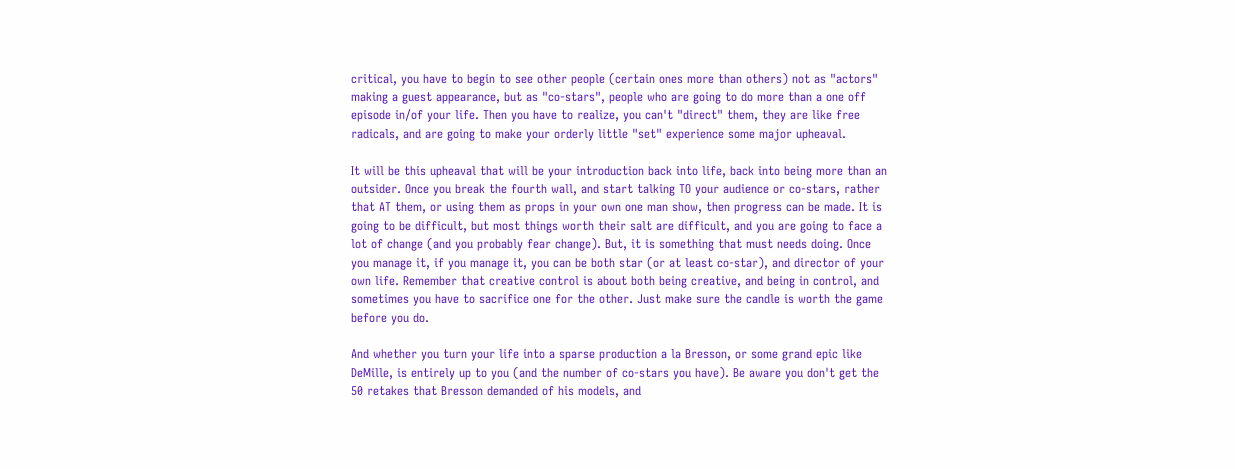critical, you have to begin to see other people (certain ones more than others) not as "actors" making a guest appearance, but as "co-stars", people who are going to do more than a one off episode in/of your life. Then you have to realize, you can't "direct" them, they are like free radicals, and are going to make your orderly little "set" experience some major upheaval.

It will be this upheaval that will be your introduction back into life, back into being more than an outsider. Once you break the fourth wall, and start talking TO your audience or co-stars, rather that AT them, or using them as props in your own one man show, then progress can be made. It is going to be difficult, but most things worth their salt are difficult, and you are going to face a lot of change (and you probably fear change). But, it is something that must needs doing. Once you manage it, if you manage it, you can be both star (or at least co-star), and director of your own life. Remember that creative control is about both being creative, and being in control, and sometimes you have to sacrifice one for the other. Just make sure the candle is worth the game before you do.

And whether you turn your life into a sparse production a la Bresson, or some grand epic like DeMille, is entirely up to you (and the number of co-stars you have). Be aware you don't get the 50 retakes that Bresson demanded of his models, and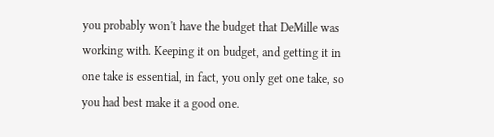you probably won't have the budget that DeMille was working with. Keeping it on budget, and getting it in one take is essential, in fact, you only get one take, so you had best make it a good one.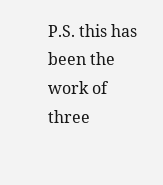P.S. this has been the work of three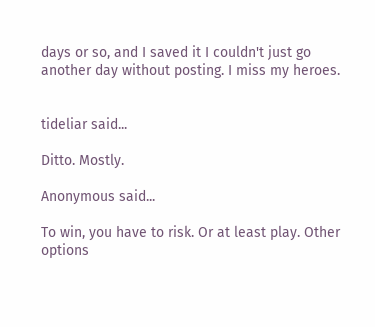days or so, and I saved it I couldn't just go another day without posting. I miss my heroes.


tideliar said...

Ditto. Mostly.

Anonymous said...

To win, you have to risk. Or at least play. Other options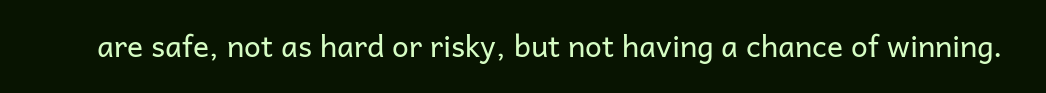are safe, not as hard or risky, but not having a chance of winning.